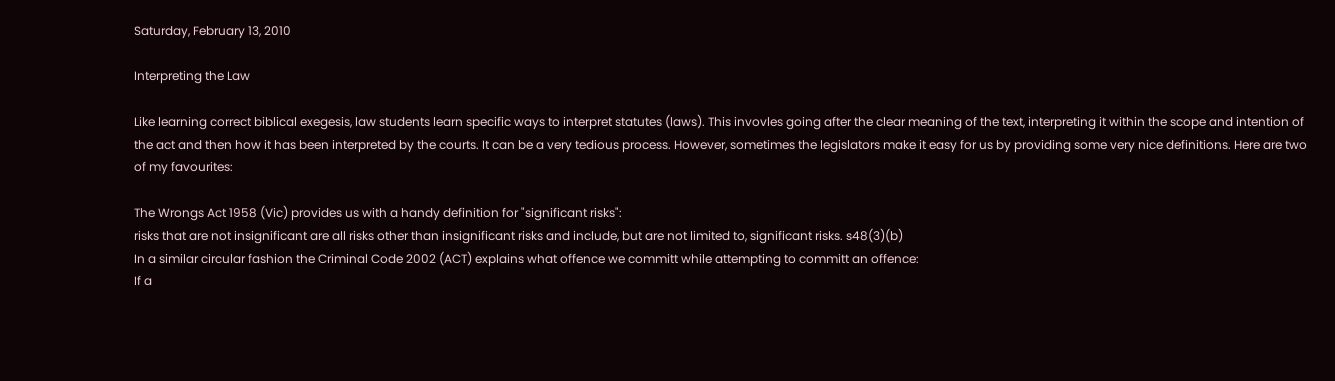Saturday, February 13, 2010

Interpreting the Law

Like learning correct biblical exegesis, law students learn specific ways to interpret statutes (laws). This invovles going after the clear meaning of the text, interpreting it within the scope and intention of the act and then how it has been interpreted by the courts. It can be a very tedious process. However, sometimes the legislators make it easy for us by providing some very nice definitions. Here are two of my favourites:

The Wrongs Act 1958 (Vic) provides us with a handy definition for "significant risks":
risks that are not insignificant are all risks other than insignificant risks and include, but are not limited to, significant risks. s48(3)(b)
In a similar circular fashion the Criminal Code 2002 (ACT) explains what offence we committ while attempting to committ an offence:
If a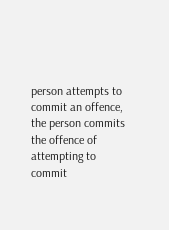person attempts to commit an offence, the person commits the offence of attempting to commit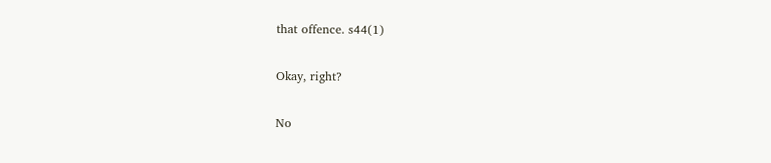that offence. s44(1)

Okay, right?

No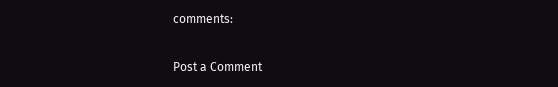comments:

Post a Comment